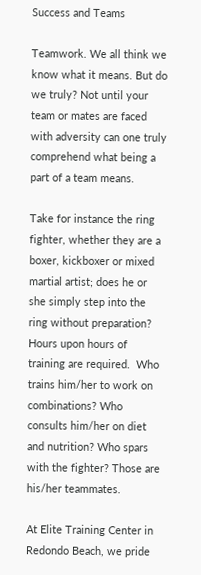Success and Teams

Teamwork. We all think we know what it means. But do we truly? Not until your team or mates are faced with adversity can one truly comprehend what being a part of a team means.

Take for instance the ring fighter, whether they are a boxer, kickboxer or mixed martial artist; does he or she simply step into the ring without preparation? Hours upon hours of training are required.  Who trains him/her to work on combinations? Who consults him/her on diet and nutrition? Who spars with the fighter? Those are his/her teammates.

At Elite Training Center in Redondo Beach, we pride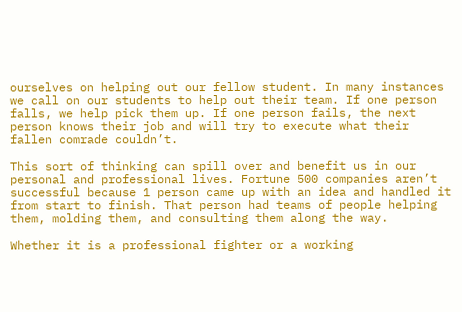ourselves on helping out our fellow student. In many instances we call on our students to help out their team. If one person falls, we help pick them up. If one person fails, the next person knows their job and will try to execute what their fallen comrade couldn’t.

This sort of thinking can spill over and benefit us in our personal and professional lives. Fortune 500 companies aren’t successful because 1 person came up with an idea and handled it from start to finish. That person had teams of people helping them, molding them, and consulting them along the way.

Whether it is a professional fighter or a working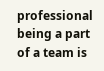professional being a part of a team is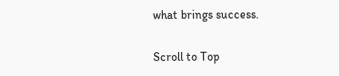what brings success.

Scroll to Top